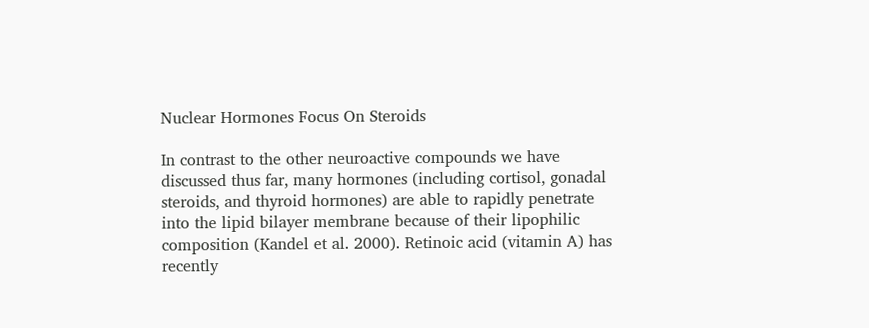Nuclear Hormones Focus On Steroids

In contrast to the other neuroactive compounds we have discussed thus far, many hormones (including cortisol, gonadal steroids, and thyroid hormones) are able to rapidly penetrate into the lipid bilayer membrane because of their lipophilic composition (Kandel et al. 2000). Retinoic acid (vitamin A) has recently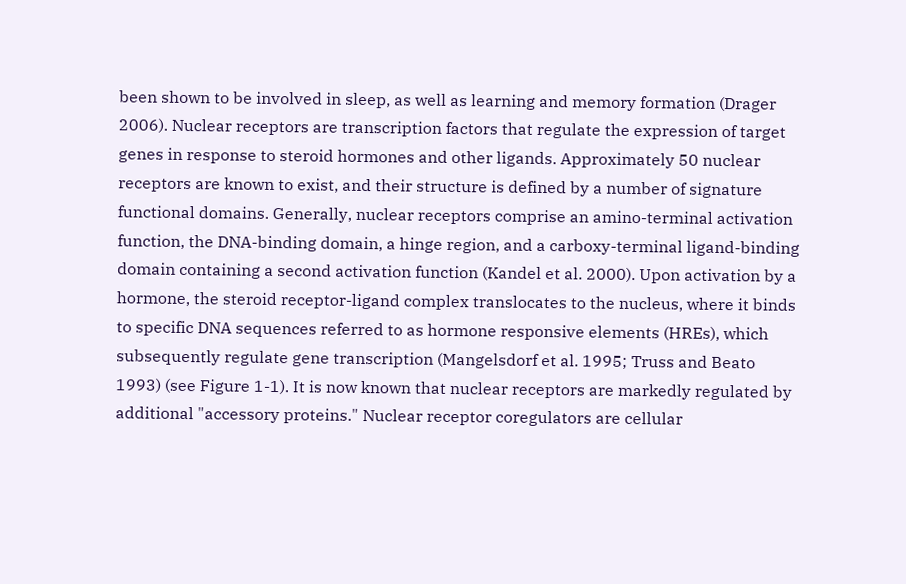been shown to be involved in sleep, as well as learning and memory formation (Drager 2006). Nuclear receptors are transcription factors that regulate the expression of target genes in response to steroid hormones and other ligands. Approximately 50 nuclear receptors are known to exist, and their structure is defined by a number of signature functional domains. Generally, nuclear receptors comprise an amino-terminal activation function, the DNA-binding domain, a hinge region, and a carboxy-terminal ligand-binding domain containing a second activation function (Kandel et al. 2000). Upon activation by a hormone, the steroid receptor-ligand complex translocates to the nucleus, where it binds to specific DNA sequences referred to as hormone responsive elements (HREs), which subsequently regulate gene transcription (Mangelsdorf et al. 1995; Truss and Beato 1993) (see Figure 1-1). It is now known that nuclear receptors are markedly regulated by additional "accessory proteins." Nuclear receptor coregulators are cellular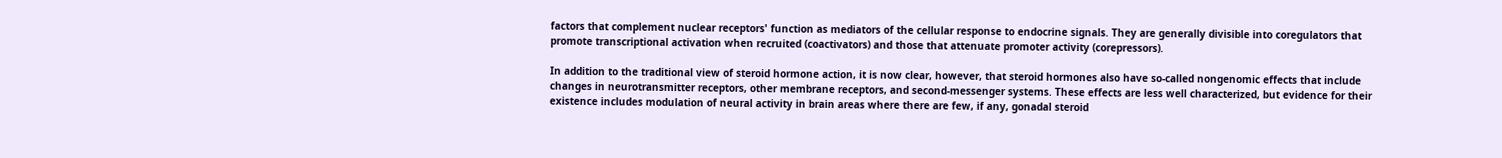factors that complement nuclear receptors' function as mediators of the cellular response to endocrine signals. They are generally divisible into coregulators that promote transcriptional activation when recruited (coactivators) and those that attenuate promoter activity (corepressors).

In addition to the traditional view of steroid hormone action, it is now clear, however, that steroid hormones also have so-called nongenomic effects that include changes in neurotransmitter receptors, other membrane receptors, and second-messenger systems. These effects are less well characterized, but evidence for their existence includes modulation of neural activity in brain areas where there are few, if any, gonadal steroid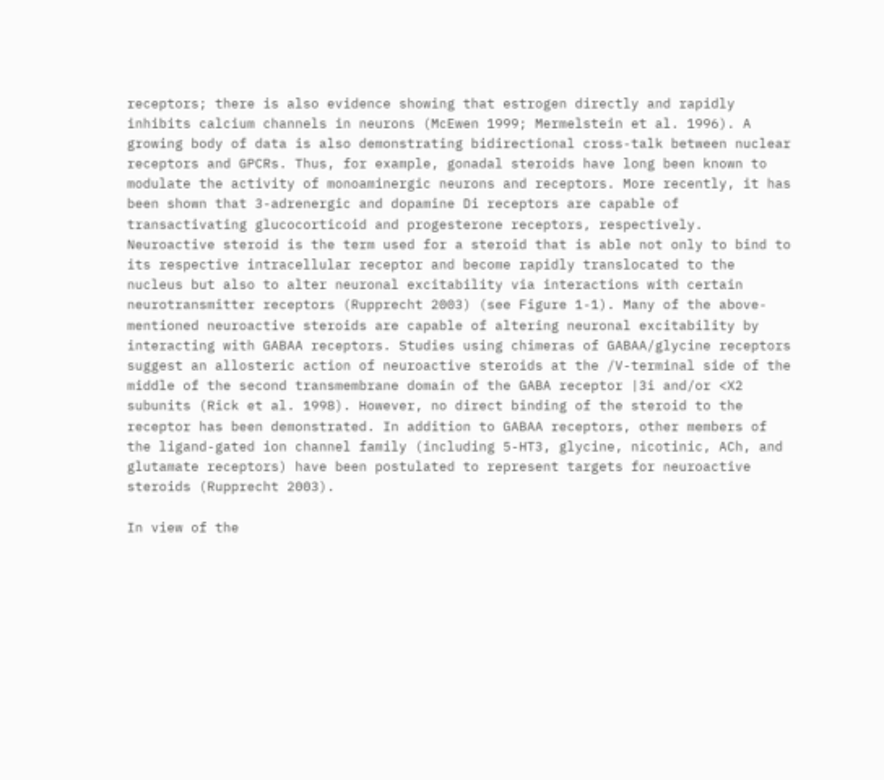receptors; there is also evidence showing that estrogen directly and rapidly inhibits calcium channels in neurons (McEwen 1999; Mermelstein et al. 1996). A growing body of data is also demonstrating bidirectional cross-talk between nuclear receptors and GPCRs. Thus, for example, gonadal steroids have long been known to modulate the activity of monoaminergic neurons and receptors. More recently, it has been shown that 3-adrenergic and dopamine Di receptors are capable of transactivating glucocorticoid and progesterone receptors, respectively. Neuroactive steroid is the term used for a steroid that is able not only to bind to its respective intracellular receptor and become rapidly translocated to the nucleus but also to alter neuronal excitability via interactions with certain neurotransmitter receptors (Rupprecht 2003) (see Figure 1-1). Many of the above-mentioned neuroactive steroids are capable of altering neuronal excitability by interacting with GABAA receptors. Studies using chimeras of GABAA/glycine receptors suggest an allosteric action of neuroactive steroids at the /V-terminal side of the middle of the second transmembrane domain of the GABA receptor |3i and/or <X2 subunits (Rick et al. 1998). However, no direct binding of the steroid to the receptor has been demonstrated. In addition to GABAA receptors, other members of the ligand-gated ion channel family (including 5-HT3, glycine, nicotinic, ACh, and glutamate receptors) have been postulated to represent targets for neuroactive steroids (Rupprecht 2003).

In view of the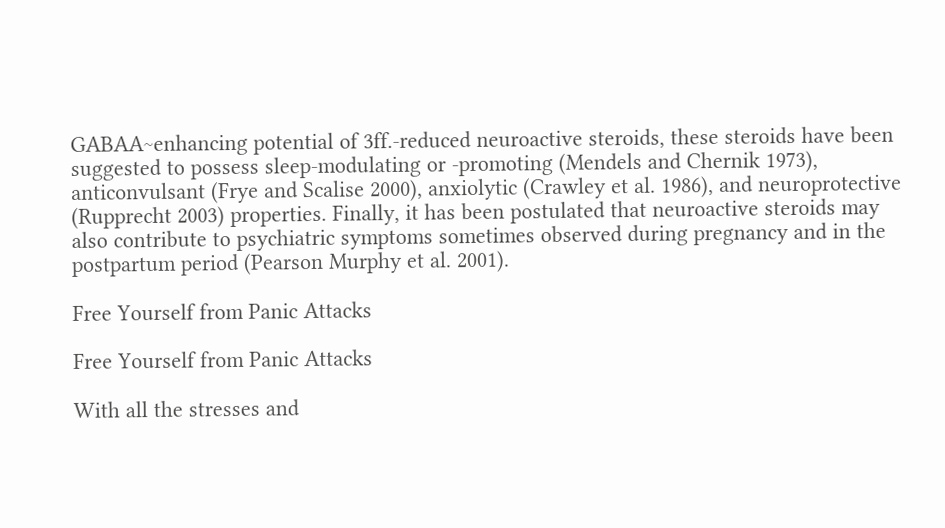GABAA~enhancing potential of 3ff.-reduced neuroactive steroids, these steroids have been suggested to possess sleep-modulating or -promoting (Mendels and Chernik 1973), anticonvulsant (Frye and Scalise 2000), anxiolytic (Crawley et al. 1986), and neuroprotective (Rupprecht 2003) properties. Finally, it has been postulated that neuroactive steroids may also contribute to psychiatric symptoms sometimes observed during pregnancy and in the postpartum period (Pearson Murphy et al. 2001).

Free Yourself from Panic Attacks

Free Yourself from Panic Attacks

With all the stresses and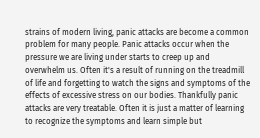strains of modern living, panic attacks are become a common problem for many people. Panic attacks occur when the pressure we are living under starts to creep up and overwhelm us. Often it's a result of running on the treadmill of life and forgetting to watch the signs and symptoms of the effects of excessive stress on our bodies. Thankfully panic attacks are very treatable. Often it is just a matter of learning to recognize the symptoms and learn simple but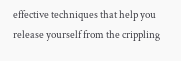effective techniques that help you release yourself from the crippling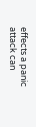effects a panic attack can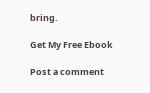bring.

Get My Free Ebook

Post a comment